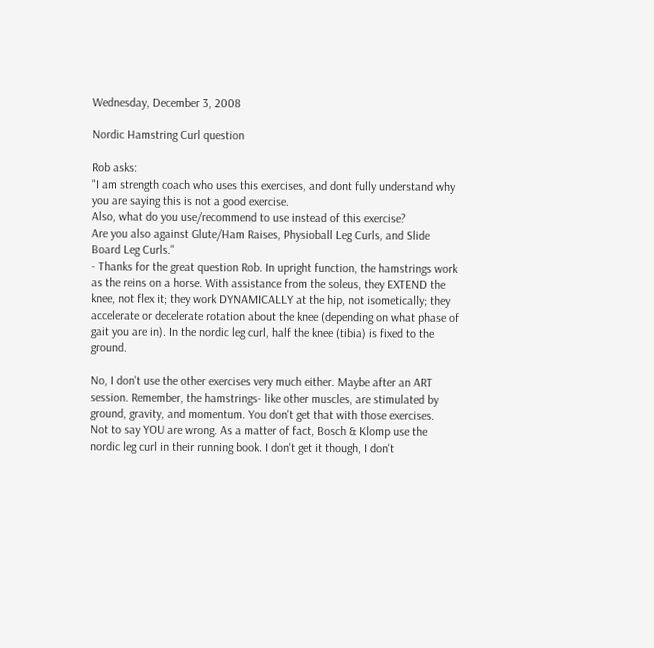Wednesday, December 3, 2008

Nordic Hamstring Curl question

Rob asks:
"I am strength coach who uses this exercises, and dont fully understand why you are saying this is not a good exercise.
Also, what do you use/recommend to use instead of this exercise?
Are you also against Glute/Ham Raises, Physioball Leg Curls, and Slide Board Leg Curls."
- Thanks for the great question Rob. In upright function, the hamstrings work as the reins on a horse. With assistance from the soleus, they EXTEND the knee, not flex it; they work DYNAMICALLY at the hip, not isometically; they accelerate or decelerate rotation about the knee (depending on what phase of gait you are in). In the nordic leg curl, half the knee (tibia) is fixed to the ground.

No, I don't use the other exercises very much either. Maybe after an ART session. Remember, the hamstrings- like other muscles, are stimulated by ground, gravity, and momentum. You don't get that with those exercises.
Not to say YOU are wrong. As a matter of fact, Bosch & Klomp use the nordic leg curl in their running book. I don't get it though, I don't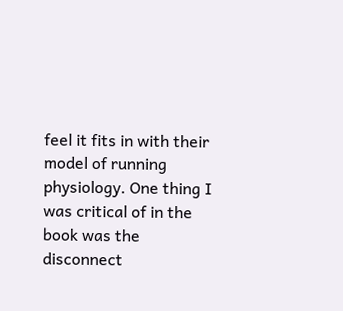feel it fits in with their model of running physiology. One thing I was critical of in the book was the disconnect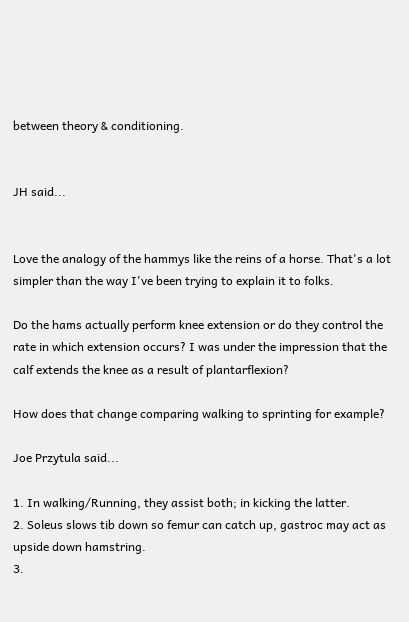between theory & conditioning.


JH said...


Love the analogy of the hammys like the reins of a horse. That's a lot simpler than the way I've been trying to explain it to folks.

Do the hams actually perform knee extension or do they control the rate in which extension occurs? I was under the impression that the calf extends the knee as a result of plantarflexion?

How does that change comparing walking to sprinting for example?

Joe Przytula said...

1. In walking/Running, they assist both; in kicking the latter.
2. Soleus slows tib down so femur can catch up, gastroc may act as upside down hamstring.
3.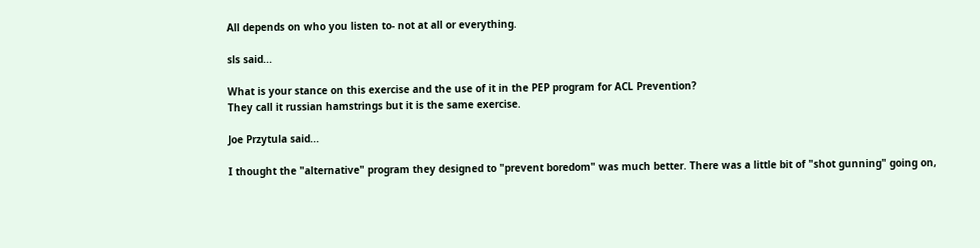All depends on who you listen to- not at all or everything.

sls said...

What is your stance on this exercise and the use of it in the PEP program for ACL Prevention?
They call it russian hamstrings but it is the same exercise.

Joe Przytula said...

I thought the "alternative" program they designed to "prevent boredom" was much better. There was a little bit of "shot gunning" going on,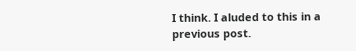I think. I aluded to this in a previous post.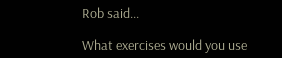Rob said...

What exercises would you use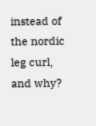instead of the nordic leg curl, and why?